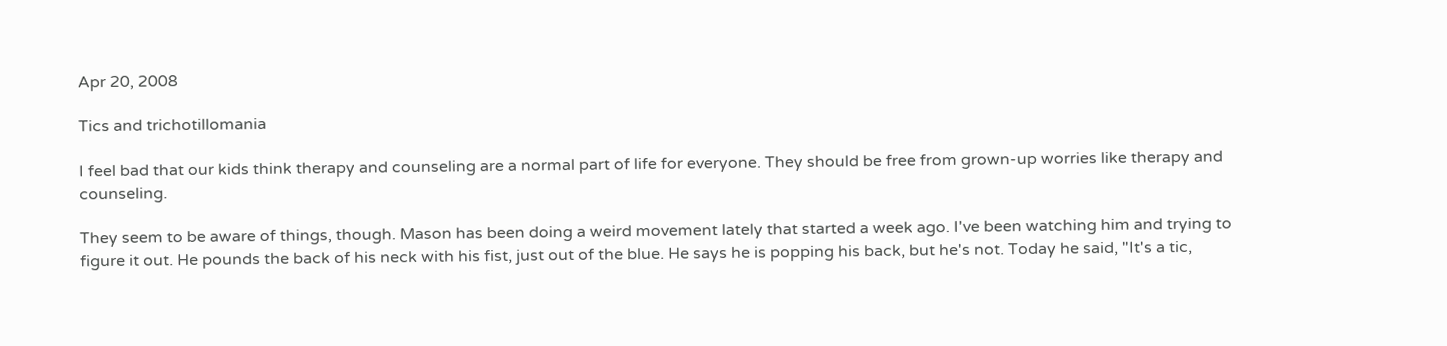Apr 20, 2008

Tics and trichotillomania

I feel bad that our kids think therapy and counseling are a normal part of life for everyone. They should be free from grown-up worries like therapy and counseling.

They seem to be aware of things, though. Mason has been doing a weird movement lately that started a week ago. I've been watching him and trying to figure it out. He pounds the back of his neck with his fist, just out of the blue. He says he is popping his back, but he's not. Today he said, "It's a tic,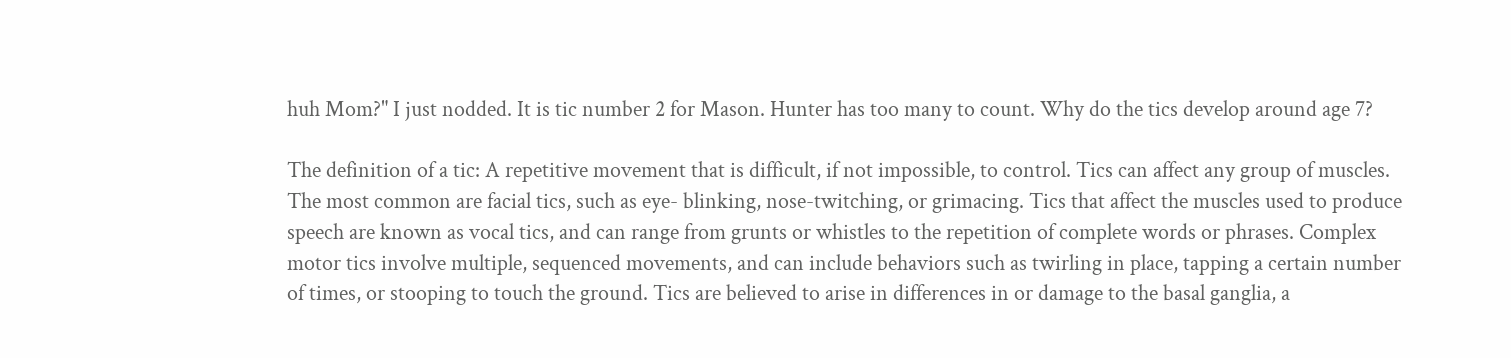huh Mom?" I just nodded. It is tic number 2 for Mason. Hunter has too many to count. Why do the tics develop around age 7?

The definition of a tic: A repetitive movement that is difficult, if not impossible, to control. Tics can affect any group of muscles. The most common are facial tics, such as eye- blinking, nose-twitching, or grimacing. Tics that affect the muscles used to produce speech are known as vocal tics, and can range from grunts or whistles to the repetition of complete words or phrases. Complex motor tics involve multiple, sequenced movements, and can include behaviors such as twirling in place, tapping a certain number of times, or stooping to touch the ground. Tics are believed to arise in differences in or damage to the basal ganglia, a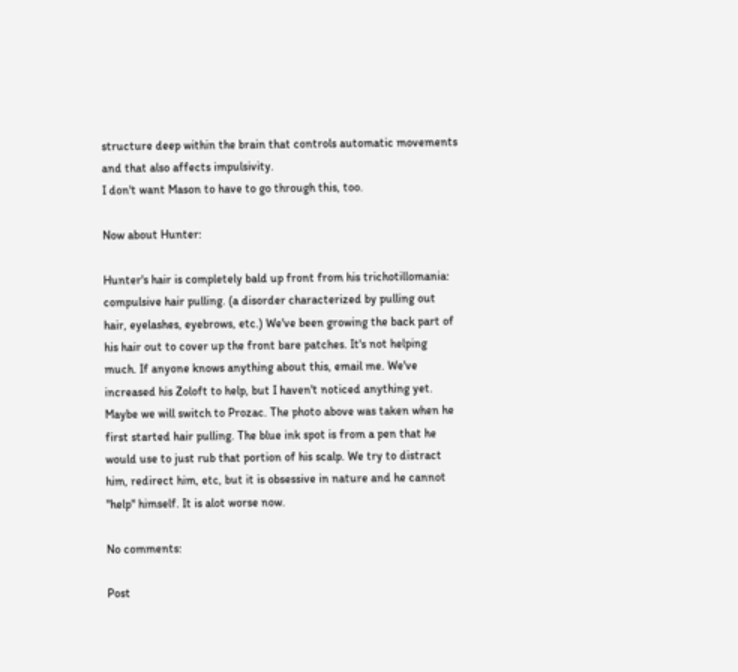structure deep within the brain that controls automatic movements and that also affects impulsivity.
I don't want Mason to have to go through this, too.

Now about Hunter:

Hunter's hair is completely bald up front from his trichotillomania: compulsive hair pulling. (a disorder characterized by pulling out hair, eyelashes, eyebrows, etc.) We've been growing the back part of his hair out to cover up the front bare patches. It's not helping much. If anyone knows anything about this, email me. We've increased his Zoloft to help, but I haven't noticed anything yet. Maybe we will switch to Prozac. The photo above was taken when he first started hair pulling. The blue ink spot is from a pen that he would use to just rub that portion of his scalp. We try to distract him, redirect him, etc, but it is obsessive in nature and he cannot "help" himself. It is alot worse now.

No comments:

Post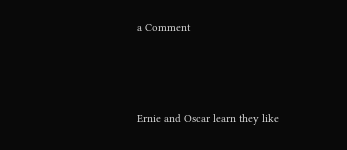a Comment



Ernie and Oscar learn they like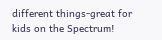different things-great for kids on the Spectrum!